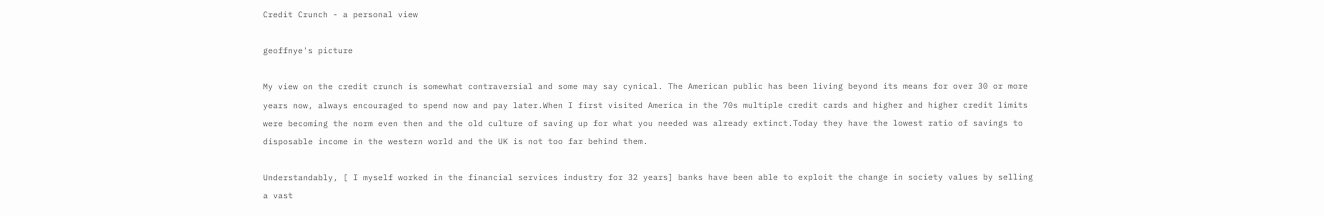Credit Crunch - a personal view

geoffnye's picture

My view on the credit crunch is somewhat contraversial and some may say cynical. The American public has been living beyond its means for over 30 or more years now, always encouraged to spend now and pay later.When I first visited America in the 70s multiple credit cards and higher and higher credit limits were becoming the norm even then and the old culture of saving up for what you needed was already extinct.Today they have the lowest ratio of savings to disposable income in the western world and the UK is not too far behind them.

Understandably, [ I myself worked in the financial services industry for 32 years] banks have been able to exploit the change in society values by selling a vast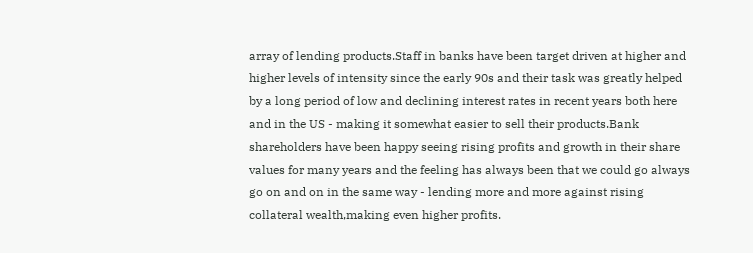array of lending products.Staff in banks have been target driven at higher and higher levels of intensity since the early 90s and their task was greatly helped by a long period of low and declining interest rates in recent years both here and in the US - making it somewhat easier to sell their products.Bank shareholders have been happy seeing rising profits and growth in their share values for many years and the feeling has always been that we could go always go on and on in the same way - lending more and more against rising collateral wealth,making even higher profits.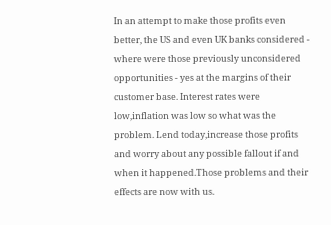In an attempt to make those profits even better, the US and even UK banks considered - where were those previously unconsidered opportunities - yes at the margins of their customer base. Interest rates were low,inflation was low so what was the problem. Lend today,increase those profits and worry about any possible fallout if and when it happened.Those problems and their effects are now with us.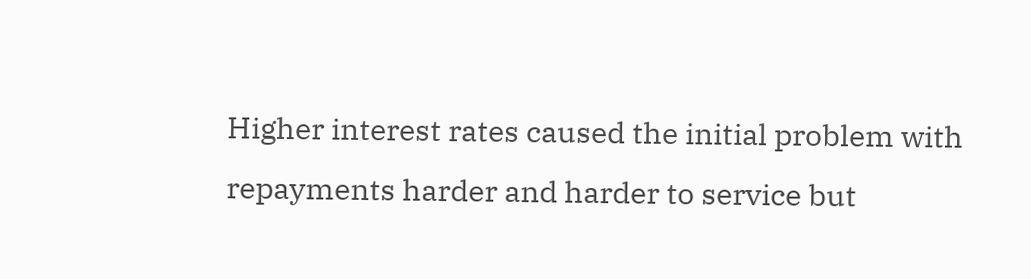Higher interest rates caused the initial problem with repayments harder and harder to service but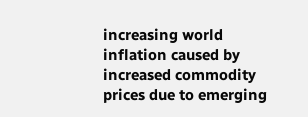increasing world inflation caused by increased commodity prices due to emerging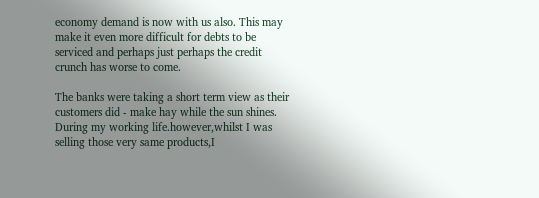economy demand is now with us also. This may make it even more difficult for debts to be serviced and perhaps just perhaps the credit crunch has worse to come.

The banks were taking a short term view as their customers did - make hay while the sun shines. During my working life.however,whilst I was selling those very same products,I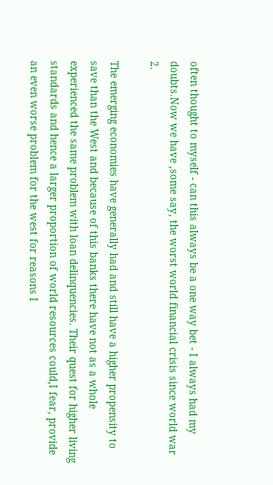often thought to myself - can this always be a one way bet - I always had my doubts.Now we have ,some say, the worst world financial crisis since world war 2.

The emerging economies have generally had and still have a higher propensity to save than the West and because of this banks there have not as a whole experienced the same problem with loan delinquencies. Their quest for higher living standards and hence a larger proportion of world resources could,I fear, provide an even worse problem for the west for reasons I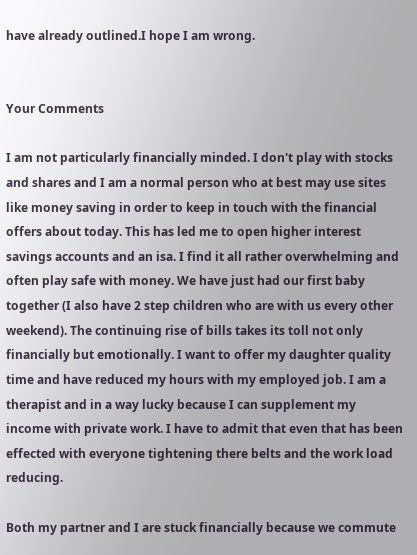have already outlined.I hope I am wrong.


Your Comments

I am not particularly financially minded. I don't play with stocks and shares and I am a normal person who at best may use sites like money saving in order to keep in touch with the financial offers about today. This has led me to open higher interest savings accounts and an isa. I find it all rather overwhelming and often play safe with money. We have just had our first baby together (I also have 2 step children who are with us every other weekend). The continuing rise of bills takes its toll not only financially but emotionally. I want to offer my daughter quality time and have reduced my hours with my employed job. I am a therapist and in a way lucky because I can supplement my income with private work. I have to admit that even that has been effected with everyone tightening there belts and the work load reducing.

Both my partner and I are stuck financially because we commute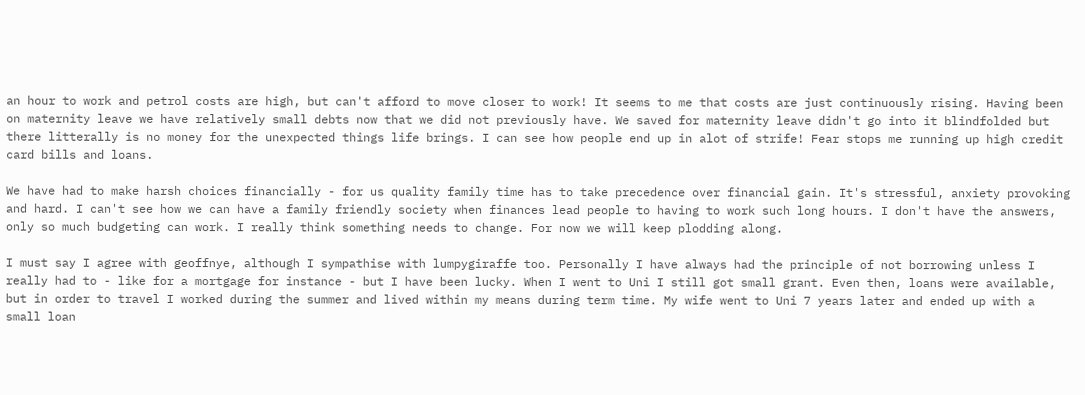an hour to work and petrol costs are high, but can't afford to move closer to work! It seems to me that costs are just continuously rising. Having been on maternity leave we have relatively small debts now that we did not previously have. We saved for maternity leave didn't go into it blindfolded but there litterally is no money for the unexpected things life brings. I can see how people end up in alot of strife! Fear stops me running up high credit card bills and loans.

We have had to make harsh choices financially - for us quality family time has to take precedence over financial gain. It's stressful, anxiety provoking and hard. I can't see how we can have a family friendly society when finances lead people to having to work such long hours. I don't have the answers, only so much budgeting can work. I really think something needs to change. For now we will keep plodding along.

I must say I agree with geoffnye, although I sympathise with lumpygiraffe too. Personally I have always had the principle of not borrowing unless I really had to - like for a mortgage for instance - but I have been lucky. When I went to Uni I still got small grant. Even then, loans were available, but in order to travel I worked during the summer and lived within my means during term time. My wife went to Uni 7 years later and ended up with a small loan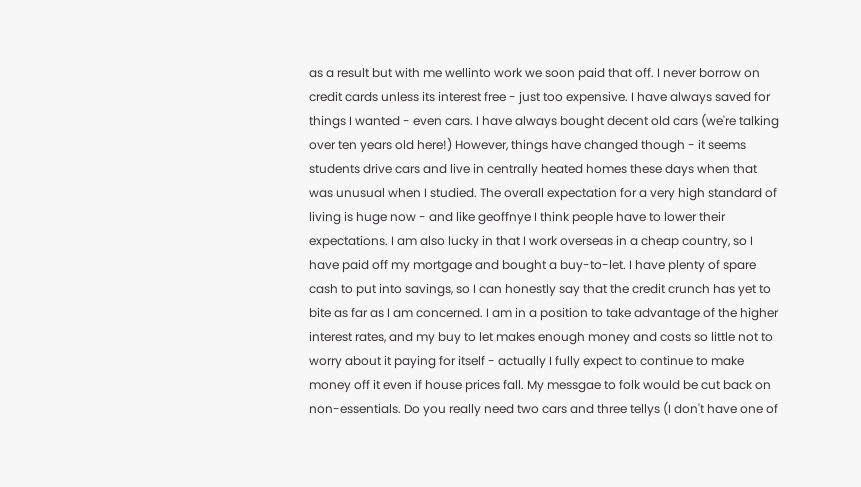as a result but with me wellinto work we soon paid that off. I never borrow on credit cards unless its interest free - just too expensive. I have always saved for things I wanted - even cars. I have always bought decent old cars (we're talking over ten years old here!) However, things have changed though - it seems students drive cars and live in centrally heated homes these days when that was unusual when I studied. The overall expectation for a very high standard of living is huge now - and like geoffnye I think people have to lower their expectations. I am also lucky in that I work overseas in a cheap country, so I have paid off my mortgage and bought a buy-to-let. I have plenty of spare cash to put into savings, so I can honestly say that the credit crunch has yet to bite as far as I am concerned. I am in a position to take advantage of the higher interest rates, and my buy to let makes enough money and costs so little not to worry about it paying for itself - actually I fully expect to continue to make money off it even if house prices fall. My messgae to folk would be cut back on non-essentials. Do you really need two cars and three tellys (I don't have one of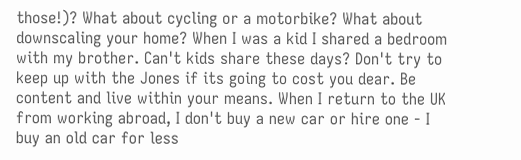those!)? What about cycling or a motorbike? What about downscaling your home? When I was a kid I shared a bedroom with my brother. Can't kids share these days? Don't try to keep up with the Jones if its going to cost you dear. Be content and live within your means. When I return to the UK from working abroad, I don't buy a new car or hire one - I buy an old car for less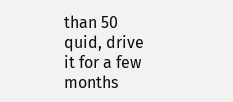than 50 quid, drive it for a few months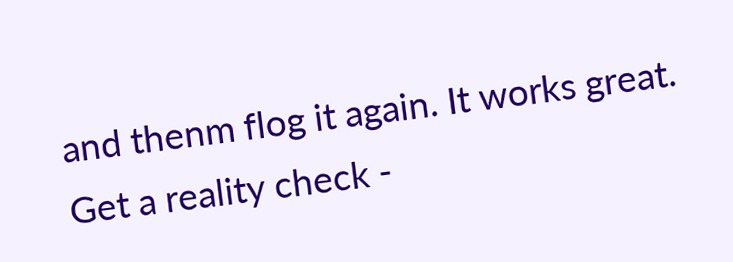and thenm flog it again. It works great. Get a reality check -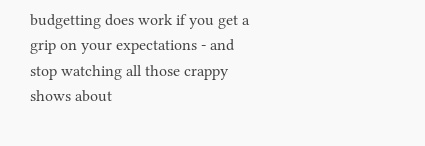budgetting does work if you get a grip on your expectations - and stop watching all those crappy shows about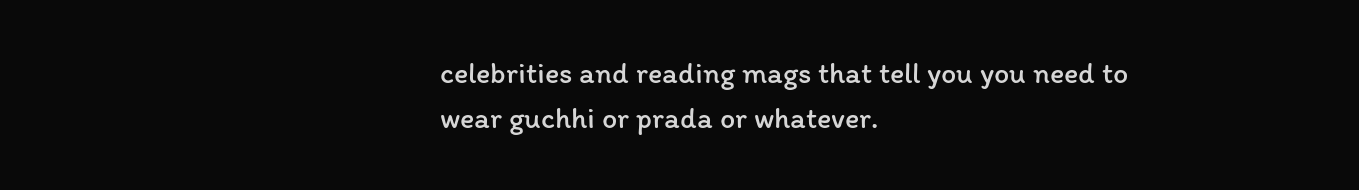celebrities and reading mags that tell you you need to wear guchhi or prada or whatever.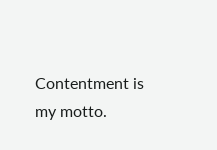Contentment is my motto.